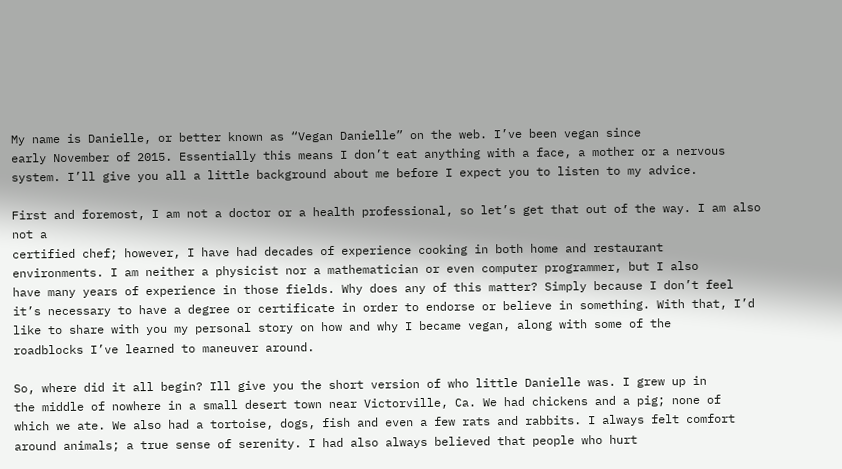My name is Danielle, or better known as “Vegan Danielle” on the web. I’ve been vegan since
early November of 2015. Essentially this means I don’t eat anything with a face, a mother or a nervous
system. I’ll give you all a little background about me before I expect you to listen to my advice.

First and foremost, I am not a doctor or a health professional, so let’s get that out of the way. I am also not a
certified chef; however, I have had decades of experience cooking in both home and restaurant
environments. I am neither a physicist nor a mathematician or even computer programmer, but I also
have many years of experience in those fields. Why does any of this matter? Simply because I don’t feel
it’s necessary to have a degree or certificate in order to endorse or believe in something. With that, I’d
like to share with you my personal story on how and why I became vegan, along with some of the
roadblocks I’ve learned to maneuver around.

So, where did it all begin? Ill give you the short version of who little Danielle was. I grew up in
the middle of nowhere in a small desert town near Victorville, Ca. We had chickens and a pig; none of
which we ate. We also had a tortoise, dogs, fish and even a few rats and rabbits. I always felt comfort
around animals; a true sense of serenity. I had also always believed that people who hurt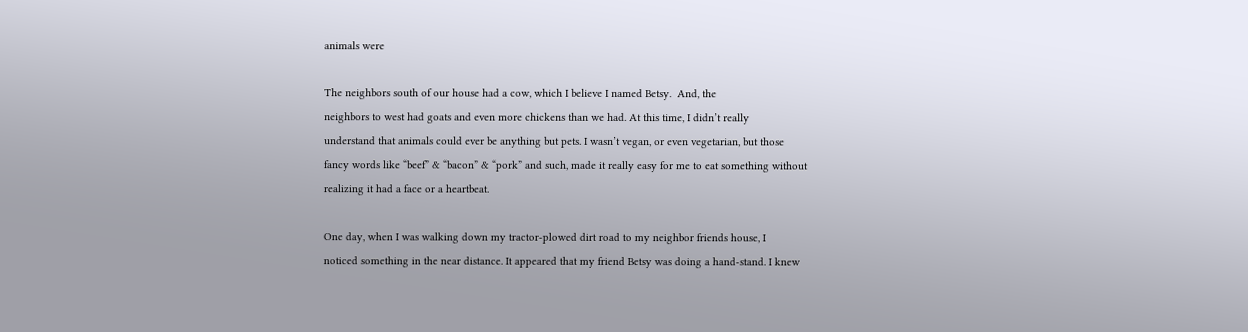animals were

The neighbors south of our house had a cow, which I believe I named Betsy.  And, the
neighbors to west had goats and even more chickens than we had. At this time, I didn’t really
understand that animals could ever be anything but pets. I wasn’t vegan, or even vegetarian, but those
fancy words like “beef” & “bacon” & “pork” and such, made it really easy for me to eat something without
realizing it had a face or a heartbeat.

One day, when I was walking down my tractor-plowed dirt road to my neighbor friends house, I
noticed something in the near distance. It appeared that my friend Betsy was doing a hand-stand. I knew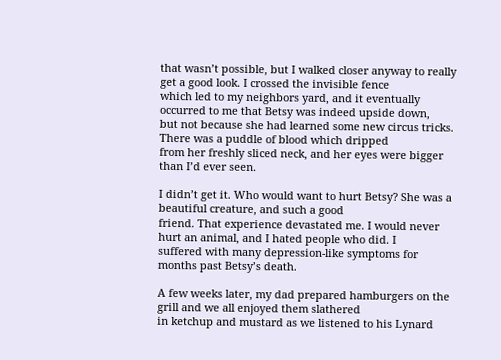that wasn’t possible, but I walked closer anyway to really get a good look. I crossed the invisible fence
which led to my neighbors yard, and it eventually occurred to me that Betsy was indeed upside down,
but not because she had learned some new circus tricks. There was a puddle of blood which dripped
from her freshly sliced neck, and her eyes were bigger than I’d ever seen.

I didn’t get it. Who would want to hurt Betsy? She was a beautiful creature, and such a good
friend. That experience devastated me. I would never hurt an animal, and I hated people who did. I
suffered with many depression-like symptoms for months past Betsy’s death.

A few weeks later, my dad prepared hamburgers on the grill and we all enjoyed them slathered
in ketchup and mustard as we listened to his Lynard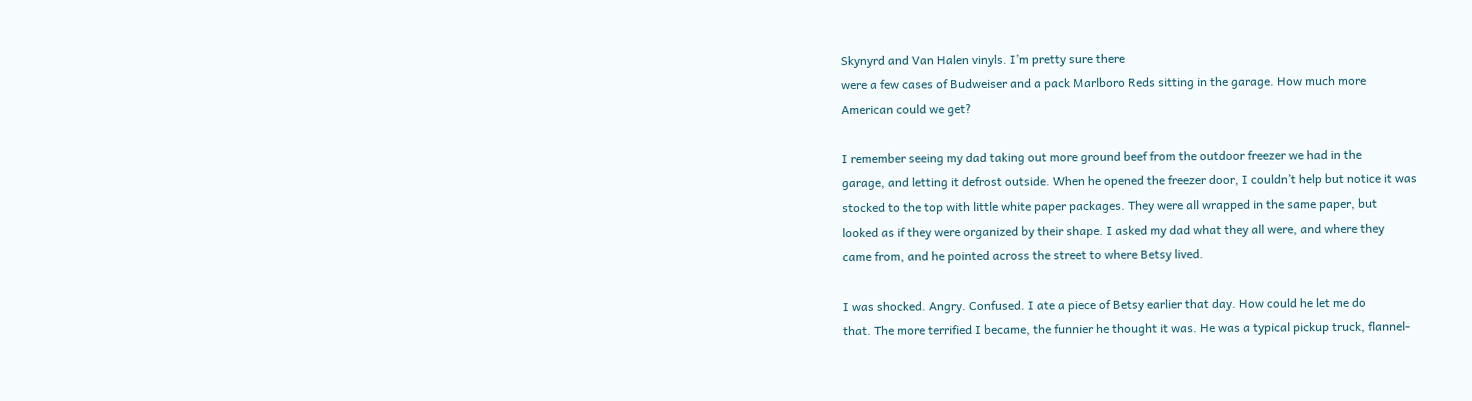Skynyrd and Van Halen vinyls. I’m pretty sure there
were a few cases of Budweiser and a pack Marlboro Reds sitting in the garage. How much more
American could we get?

I remember seeing my dad taking out more ground beef from the outdoor freezer we had in the
garage, and letting it defrost outside. When he opened the freezer door, I couldn’t help but notice it was
stocked to the top with little white paper packages. They were all wrapped in the same paper, but
looked as if they were organized by their shape. I asked my dad what they all were, and where they
came from, and he pointed across the street to where Betsy lived.

I was shocked. Angry. Confused. I ate a piece of Betsy earlier that day. How could he let me do
that. The more terrified I became, the funnier he thought it was. He was a typical pickup truck, flannel-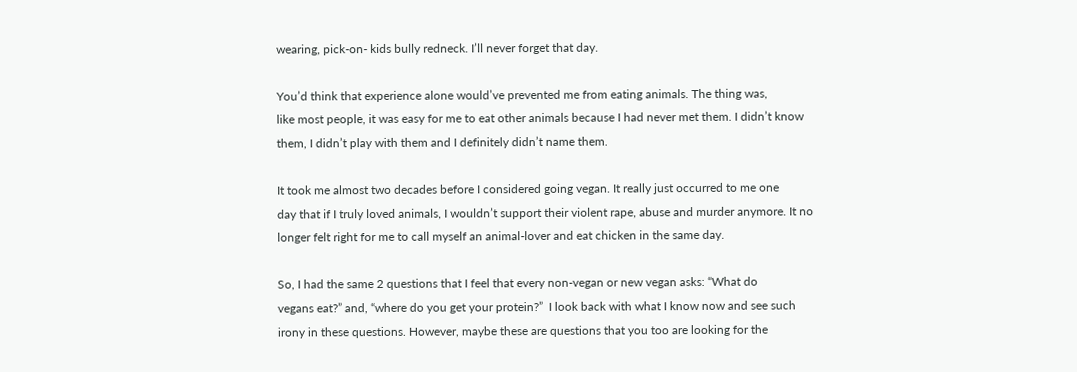wearing, pick-on- kids bully redneck. I’ll never forget that day.

You’d think that experience alone would’ve prevented me from eating animals. The thing was,
like most people, it was easy for me to eat other animals because I had never met them. I didn’t know
them, I didn’t play with them and I definitely didn’t name them.

It took me almost two decades before I considered going vegan. It really just occurred to me one
day that if I truly loved animals, I wouldn’t support their violent rape, abuse and murder anymore. It no
longer felt right for me to call myself an animal-lover and eat chicken in the same day.

So, I had the same 2 questions that I feel that every non-vegan or new vegan asks: “What do
vegans eat?” and, “where do you get your protein?”  I look back with what I know now and see such
irony in these questions. However, maybe these are questions that you too are looking for the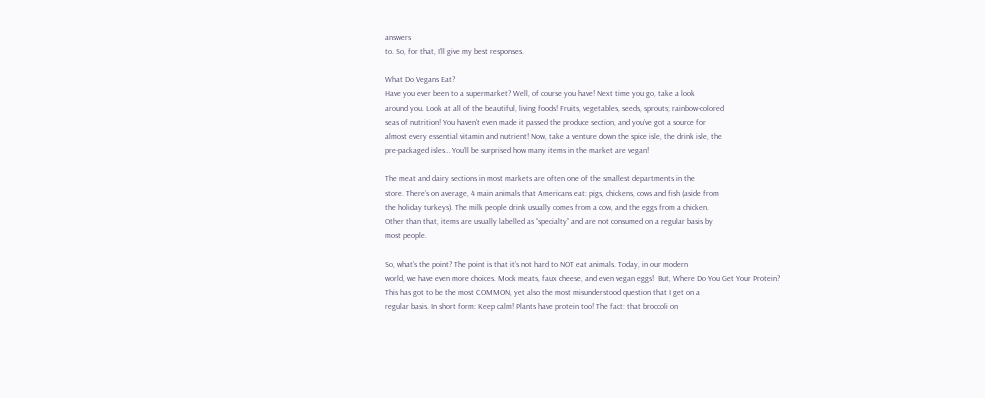answers
to. So, for that, I’ll give my best responses.

What Do Vegans Eat?
Have you ever been to a supermarket? Well, of course you have! Next time you go, take a look
around you. Look at all of the beautiful, living foods! Fruits, vegetables, seeds, sprouts; rainbow-colored
seas of nutrition! You haven’t even made it passed the produce section, and you’ve got a source for
almost every essential vitamin and nutrient! Now, take a venture down the spice isle, the drink isle, the
pre-packaged isles… You’ll be surprised how many items in the market are vegan!

The meat and dairy sections in most markets are often one of the smallest departments in the
store. There’s on average, 4 main animals that Americans eat: pigs, chickens, cows and fish (aside from
the holiday turkeys). The milk people drink usually comes from a cow, and the eggs from a chicken.
Other than that, items are usually labelled as “specialty” and are not consumed on a regular basis by
most people.

So, what’s the point? The point is that it’s not hard to NOT eat animals. Today, in our modern
world, we have even more choices. Mock meats, faux cheese, and even vegan eggs!  But, Where Do You Get Your Protein?
This has got to be the most COMMON, yet also the most misunderstood question that I get on a
regular basis. In short form: Keep calm! Plants have protein too! The fact: that broccoli on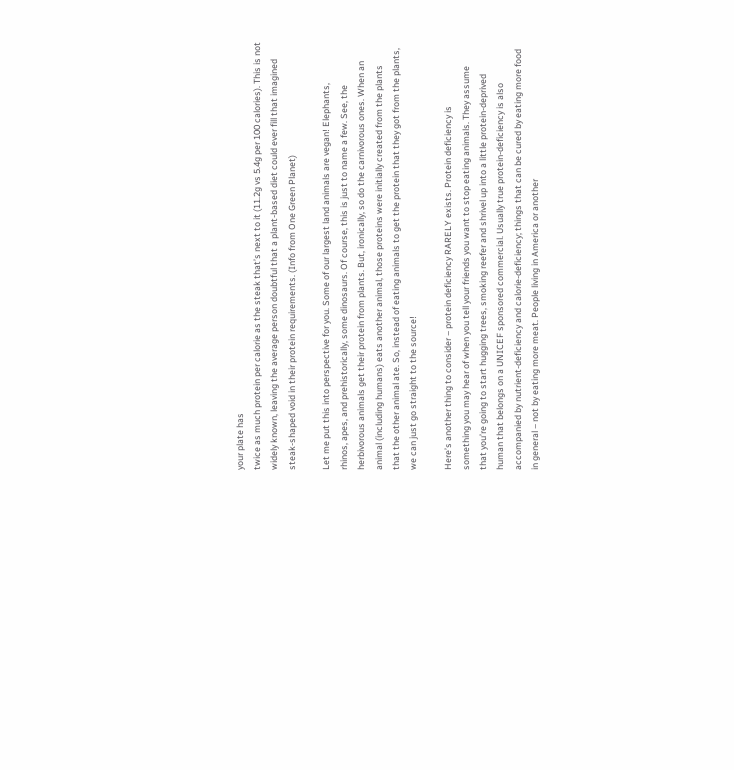your plate has
twice as much protein per calorie as the steak that’s next to it (11.2g vs 5.4g per 100 calories). This is not
widely known, leaving the average person doubtful that a plant-based diet could ever fill that imagined
steak-shaped void in their protein requirements. (Info from One Green Planet)

Let me put this into perspective for you. Some of our largest land animals are vegan! Elephants,
rhinos, apes, and prehistorically, some dinosaurs. Of course, this is just to name a few. See, the
herbivorous animals get their protein from plants. But, ironically, so do the carnivorous ones. When an
animal (including humans) eats another animal, those proteins were initially created from the plants
that the other animal ate. So, instead of eating animals to get the protein that they got from the plants,
we can just go straight to the source!

Here’s another thing to consider – protein deficiency RARELY exists. Protein deficiency is
something you may hear of when you tell your friends you want to stop eating animals. They assume
that you’re going to start hugging trees, smoking reefer and shrivel up into a little protein-deprived
human that belongs on a UNICEF sponsored commercial. Usually true protein-deficiency is also
accompanied by nutrient-deficiency and calorie-deficiency; things that can be cured by eating more food
in general – not by eating more meat. People living in America or another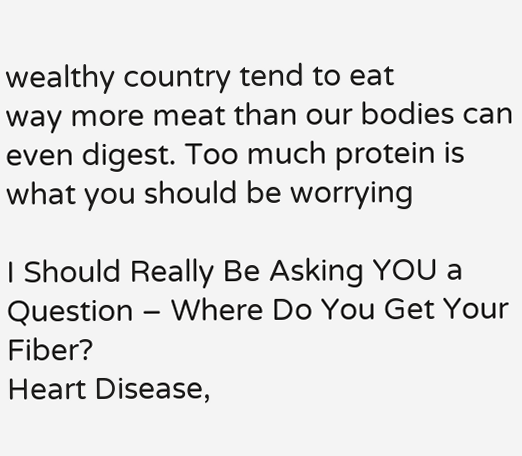wealthy country tend to eat
way more meat than our bodies can even digest. Too much protein is what you should be worrying

I Should Really Be Asking YOU a Question – Where Do You Get Your Fiber?
Heart Disease,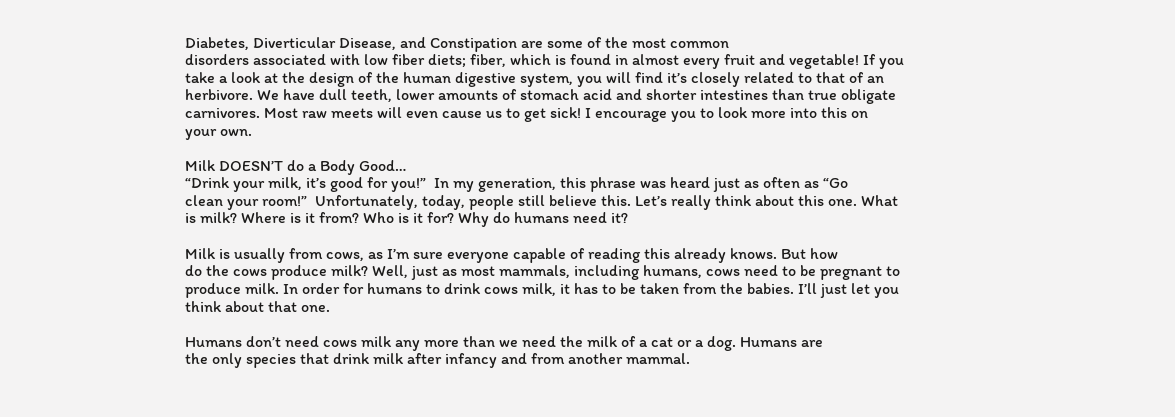Diabetes, Diverticular Disease, and Constipation are some of the most common
disorders associated with low fiber diets; fiber, which is found in almost every fruit and vegetable! If you
take a look at the design of the human digestive system, you will find it’s closely related to that of an
herbivore. We have dull teeth, lower amounts of stomach acid and shorter intestines than true obligate
carnivores. Most raw meets will even cause us to get sick! I encourage you to look more into this on
your own.

Milk DOESN’T do a Body Good…
“Drink your milk, it’s good for you!”  In my generation, this phrase was heard just as often as “Go
clean your room!”  Unfortunately, today, people still believe this. Let’s really think about this one. What
is milk? Where is it from? Who is it for? Why do humans need it?

Milk is usually from cows, as I’m sure everyone capable of reading this already knows. But how
do the cows produce milk? Well, just as most mammals, including humans, cows need to be pregnant to
produce milk. In order for humans to drink cows milk, it has to be taken from the babies. I’ll just let you
think about that one.

Humans don’t need cows milk any more than we need the milk of a cat or a dog. Humans are
the only species that drink milk after infancy and from another mammal.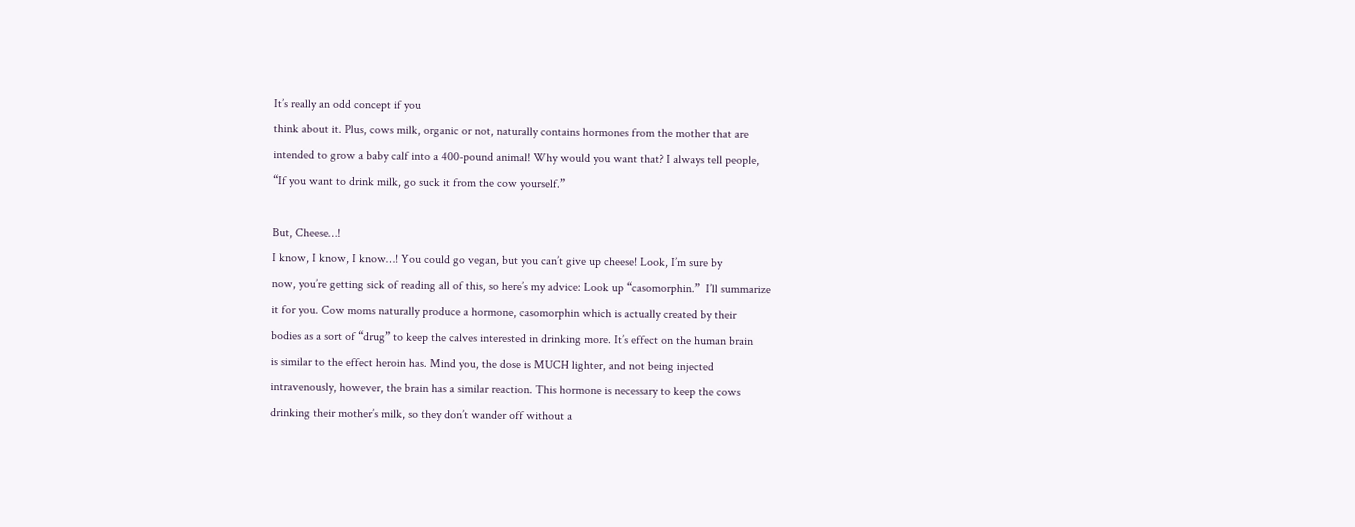It’s really an odd concept if you
think about it. Plus, cows milk, organic or not, naturally contains hormones from the mother that are
intended to grow a baby calf into a 400-pound animal! Why would you want that? I always tell people,
“If you want to drink milk, go suck it from the cow yourself.”

But, Cheese…!
I know, I know, I know…! You could go vegan, but you can’t give up cheese! Look, I’m sure by
now, you’re getting sick of reading all of this, so here’s my advice: Look up “casomorphin.”  I’ll summarize
it for you. Cow moms naturally produce a hormone, casomorphin which is actually created by their
bodies as a sort of “drug” to keep the calves interested in drinking more. It’s effect on the human brain
is similar to the effect heroin has. Mind you, the dose is MUCH lighter, and not being injected
intravenously, however, the brain has a similar reaction. This hormone is necessary to keep the cows
drinking their mother’s milk, so they don’t wander off without a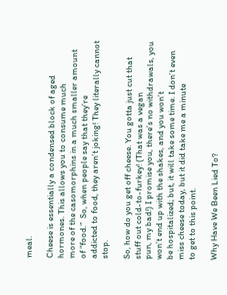meal.

Cheese is essentially a condensed block of aged hormones. This allows you to consume much
more of the casomorphins in a much smaller amount of “food.”  So, when people say that they’re
addicted to food, they aren’t joking! They literally cannot stop.

So, how do you get off cheese. You gotta just cut that stuff out cold-to-furkey! (That was a vegan
pun, my bad!) I promise you, there’s no withdrawals, you won’t end up with the shakes, and you won’t
be hospitalized; but, it will take some time. I don’t even miss cheese today, but it did take me a minute
to get to this point.

Why Have We Been Lied To?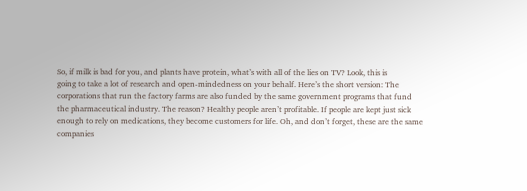So, if milk is bad for you, and plants have protein, what’s with all of the lies on TV? Look, this is
going to take a lot of research and open-mindedness on your behalf. Here’s the short version: The
corporations that run the factory farms are also funded by the same government programs that fund
the pharmaceutical industry. The reason? Healthy people aren’t profitable. If people are kept just sick
enough to rely on medications, they become customers for life. Oh, and don’t forget, these are the same
companies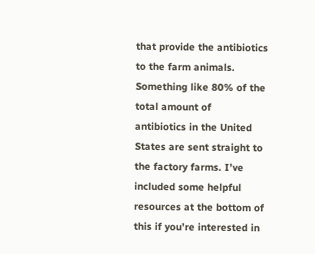that provide the antibiotics to the farm animals. Something like 80% of the total amount of
antibiotics in the United States are sent straight to the factory farms. I’ve included some helpful
resources at the bottom of this if you’re interested in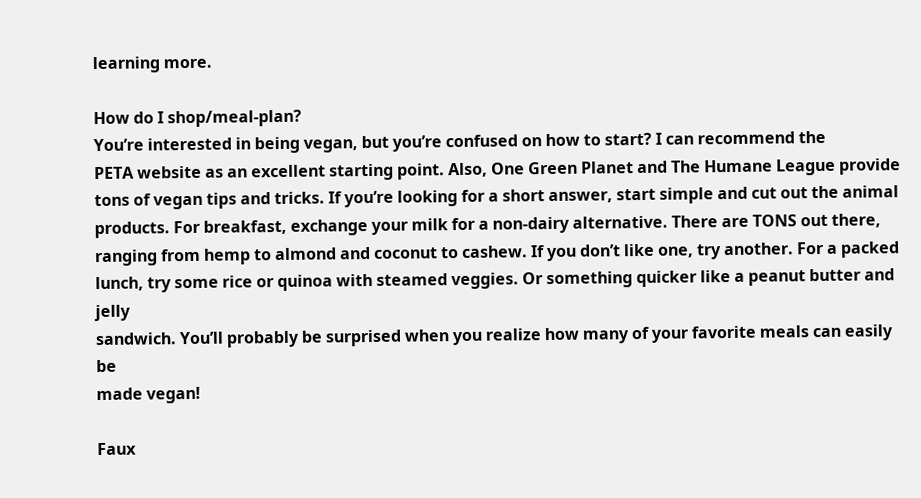learning more.

How do I shop/meal-plan?
You’re interested in being vegan, but you’re confused on how to start? I can recommend the
PETA website as an excellent starting point. Also, One Green Planet and The Humane League provide
tons of vegan tips and tricks. If you’re looking for a short answer, start simple and cut out the animal
products. For breakfast, exchange your milk for a non-dairy alternative. There are TONS out there,
ranging from hemp to almond and coconut to cashew. If you don’t like one, try another. For a packed
lunch, try some rice or quinoa with steamed veggies. Or something quicker like a peanut butter and jelly
sandwich. You’ll probably be surprised when you realize how many of your favorite meals can easily be
made vegan!

Faux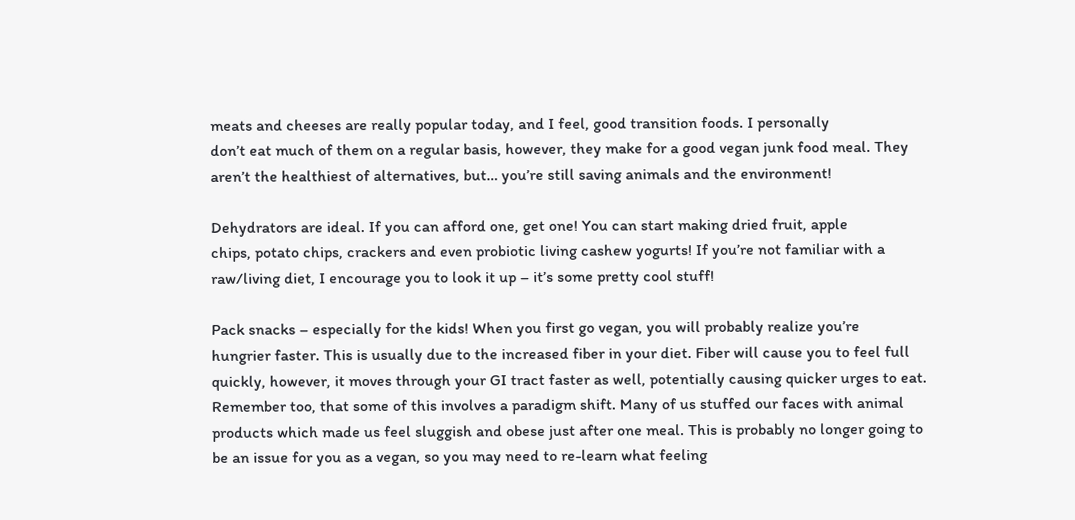meats and cheeses are really popular today, and I feel, good transition foods. I personally
don’t eat much of them on a regular basis, however, they make for a good vegan junk food meal. They
aren’t the healthiest of alternatives, but… you’re still saving animals and the environment!

Dehydrators are ideal. If you can afford one, get one! You can start making dried fruit, apple
chips, potato chips, crackers and even probiotic living cashew yogurts! If you’re not familiar with a
raw/living diet, I encourage you to look it up – it’s some pretty cool stuff!

Pack snacks – especially for the kids! When you first go vegan, you will probably realize you’re
hungrier faster. This is usually due to the increased fiber in your diet. Fiber will cause you to feel full
quickly, however, it moves through your GI tract faster as well, potentially causing quicker urges to eat.
Remember too, that some of this involves a paradigm shift. Many of us stuffed our faces with animal
products which made us feel sluggish and obese just after one meal. This is probably no longer going to
be an issue for you as a vegan, so you may need to re-learn what feeling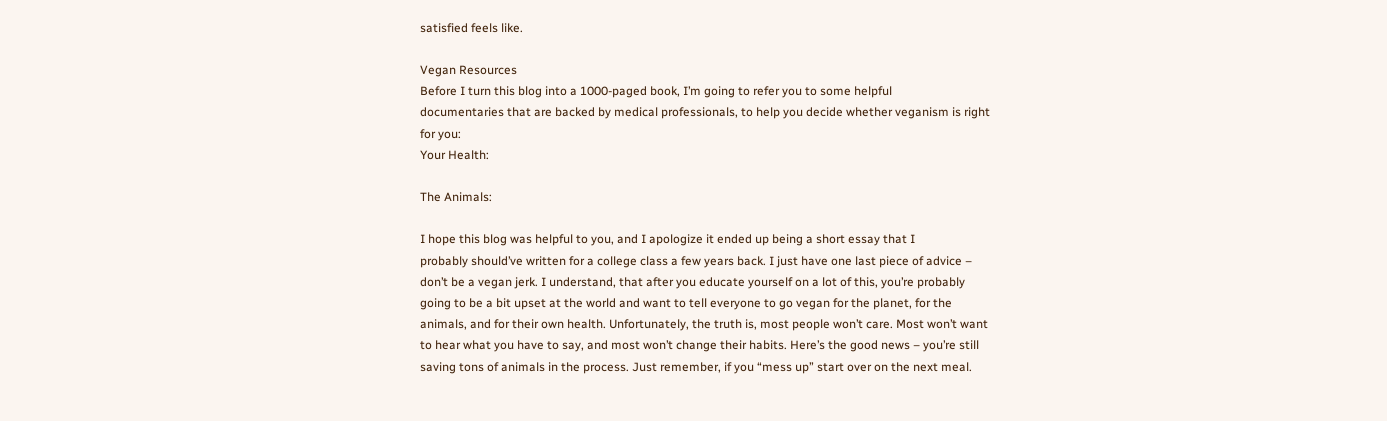satisfied feels like.

Vegan Resources
Before I turn this blog into a 1000-paged book, I’m going to refer you to some helpful
documentaries that are backed by medical professionals, to help you decide whether veganism is right
for you:
Your Health:

The Animals:

I hope this blog was helpful to you, and I apologize it ended up being a short essay that I
probably should’ve written for a college class a few years back. I just have one last piece of advice –
don’t be a vegan jerk. I understand, that after you educate yourself on a lot of this, you’re probably
going to be a bit upset at the world and want to tell everyone to go vegan for the planet, for the
animals, and for their own health. Unfortunately, the truth is, most people won’t care. Most won’t want
to hear what you have to say, and most won’t change their habits. Here’s the good news – you’re still
saving tons of animals in the process. Just remember, if you “mess up” start over on the next meal.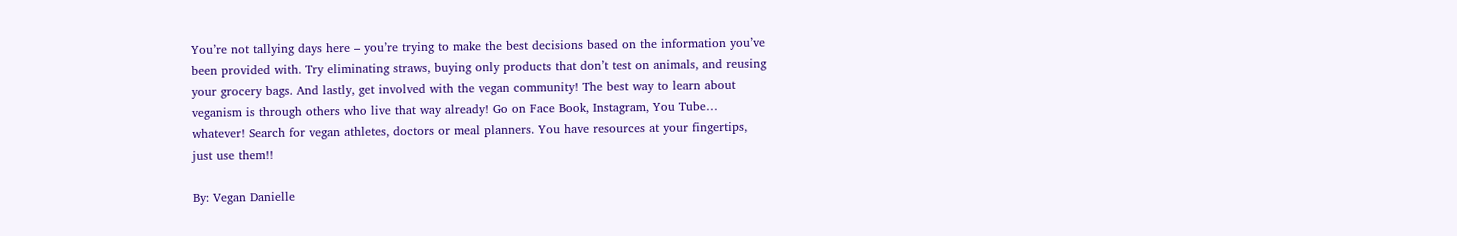You’re not tallying days here – you’re trying to make the best decisions based on the information you’ve
been provided with. Try eliminating straws, buying only products that don’t test on animals, and reusing
your grocery bags. And lastly, get involved with the vegan community! The best way to learn about
veganism is through others who live that way already! Go on Face Book, Instagram, You Tube…
whatever! Search for vegan athletes, doctors or meal planners. You have resources at your fingertips,
just use them!!

By: Vegan Danielle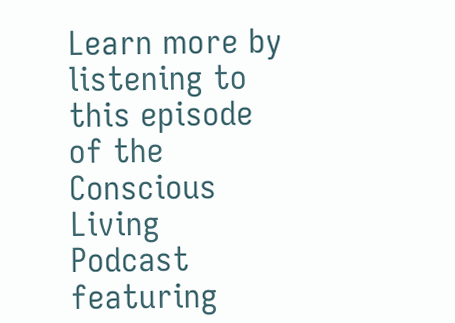Learn more by listening to this episode of the Conscious Living Podcast featuring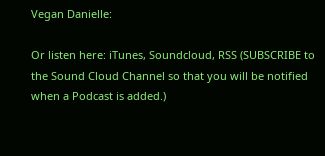Vegan Danielle:

Or listen here: iTunes, Soundcloud, RSS (SUBSCRIBE to the Sound Cloud Channel so that you will be notified when a Podcast is added.)